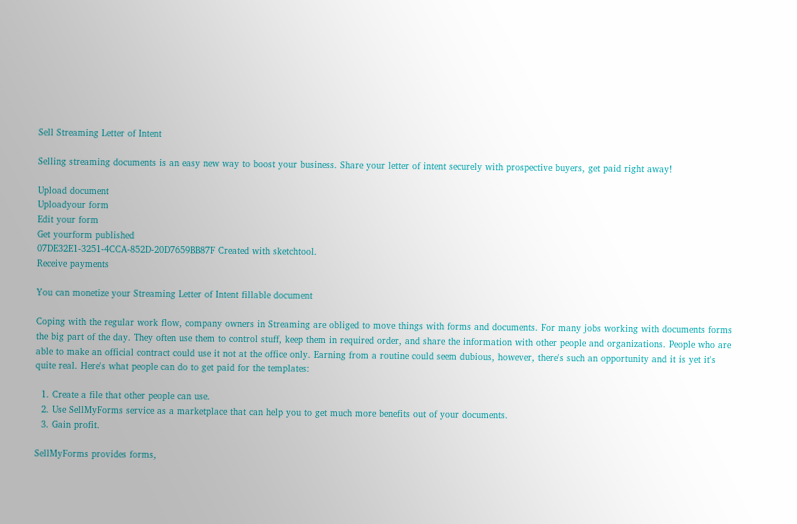Sell Streaming Letter of Intent

Selling streaming documents is an easy new way to boost your business. Share your letter of intent securely with prospective buyers, get paid right away!

Upload document
Uploadyour form
Edit your form
Get yourform published
07DE32E1-3251-4CCA-852D-20D7659BB87F Created with sketchtool.
Receive payments

You can monetize your Streaming Letter of Intent fillable document

Coping with the regular work flow, company owners in Streaming are obliged to move things with forms and documents. For many jobs working with documents forms the big part of the day. They often use them to control stuff, keep them in required order, and share the information with other people and organizations. People who are able to make an official contract could use it not at the office only. Earning from a routine could seem dubious, however, there's such an opportunity and it is yet it's quite real. Here's what people can do to get paid for the templates:

  1. Create a file that other people can use.
  2. Use SellMyForms service as a marketplace that can help you to get much more benefits out of your documents.
  3. Gain profit.

SellMyForms provides forms,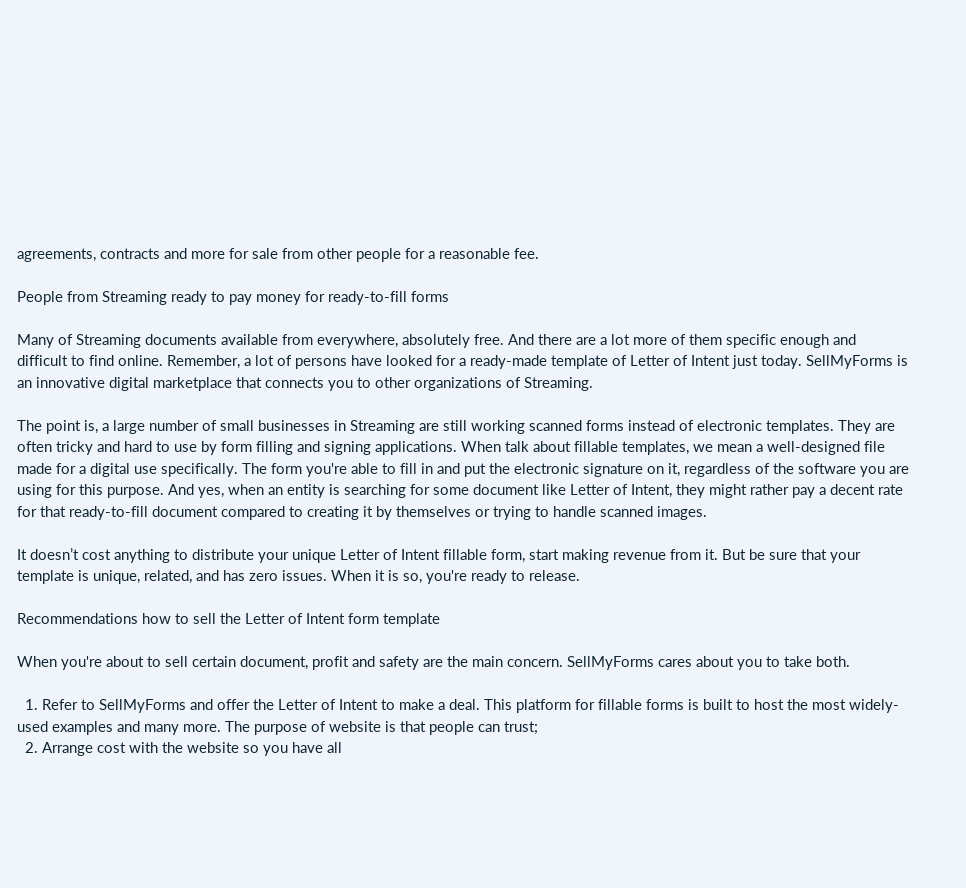agreements, contracts and more for sale from other people for a reasonable fee.

People from Streaming ready to pay money for ready-to-fill forms

Many of Streaming documents available from everywhere, absolutely free. And there are a lot more of them specific enough and difficult to find online. Remember, a lot of persons have looked for a ready-made template of Letter of Intent just today. SellMyForms is an innovative digital marketplace that connects you to other organizations of Streaming.

The point is, a large number of small businesses in Streaming are still working scanned forms instead of electronic templates. They are often tricky and hard to use by form filling and signing applications. When talk about fillable templates, we mean a well-designed file made for a digital use specifically. The form you're able to fill in and put the electronic signature on it, regardless of the software you are using for this purpose. And yes, when an entity is searching for some document like Letter of Intent, they might rather pay a decent rate for that ready-to-fill document compared to creating it by themselves or trying to handle scanned images.

It doesn’t cost anything to distribute your unique Letter of Intent fillable form, start making revenue from it. But be sure that your template is unique, related, and has zero issues. When it is so, you're ready to release.

Recommendations how to sell the Letter of Intent form template

When you're about to sell certain document, profit and safety are the main concern. SellMyForms cares about you to take both.

  1. Refer to SellMyForms and offer the Letter of Intent to make a deal. This platform for fillable forms is built to host the most widely-used examples and many more. The purpose of website is that people can trust;
  2. Arrange cost with the website so you have all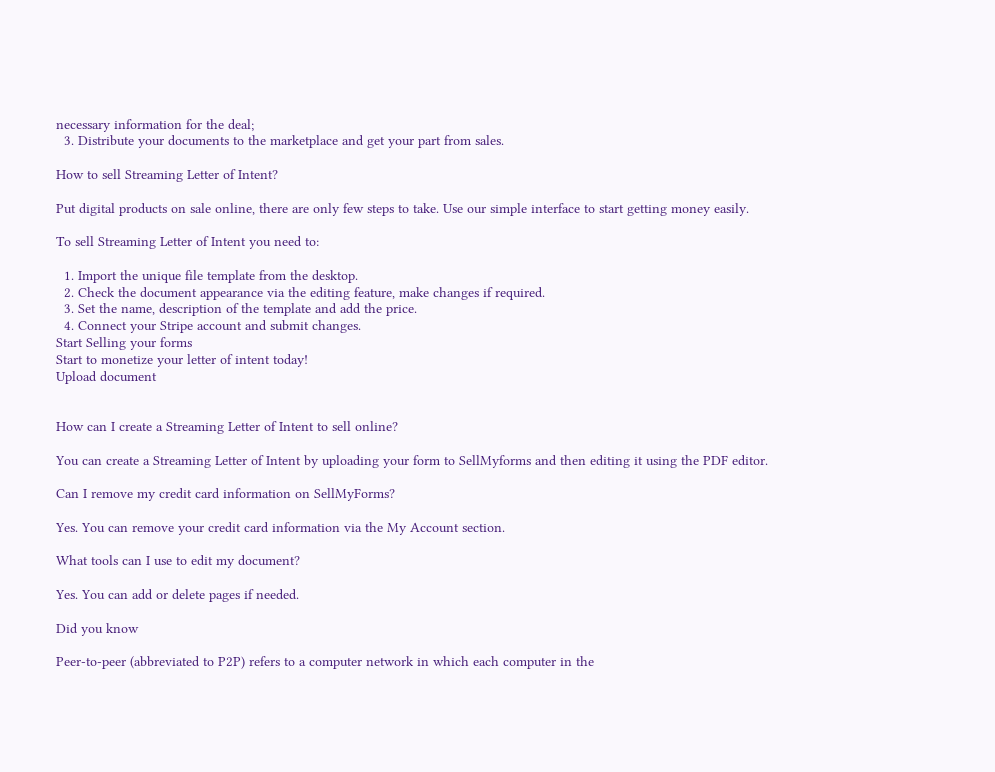necessary information for the deal;
  3. Distribute your documents to the marketplace and get your part from sales.

How to sell Streaming Letter of Intent?

Put digital products on sale online, there are only few steps to take. Use our simple interface to start getting money easily.

To sell Streaming Letter of Intent you need to:

  1. Import the unique file template from the desktop.
  2. Check the document appearance via the editing feature, make changes if required.
  3. Set the name, description of the template and add the price.
  4. Connect your Stripe account and submit changes.
Start Selling your forms
Start to monetize your letter of intent today!
Upload document


How can I create a Streaming Letter of Intent to sell online?

You can create a Streaming Letter of Intent by uploading your form to SellMyforms and then editing it using the PDF editor.

Can I remove my credit card information on SellMyForms?

Yes. You can remove your credit card information via the My Account section.

What tools can I use to edit my document?

Yes. You can add or delete pages if needed.

Did you know

Peer-to-peer (abbreviated to P2P) refers to a computer network in which each computer in the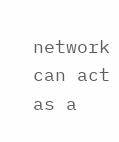network can act as a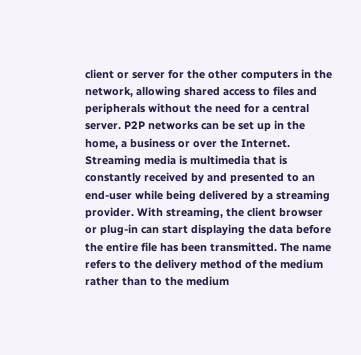client or server for the other computers in the network, allowing shared access to files and peripherals without the need for a central server. P2P networks can be set up in the home, a business or over the Internet.
Streaming media is multimedia that is constantly received by and presented to an end-user while being delivered by a streaming provider. With streaming, the client browser or plug-in can start displaying the data before the entire file has been transmitted. The name refers to the delivery method of the medium rather than to the medium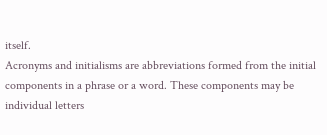itself.
Acronyms and initialisms are abbreviations formed from the initial components in a phrase or a word. These components may be individual letters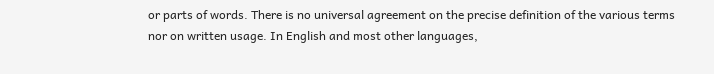or parts of words. There is no universal agreement on the precise definition of the various terms nor on written usage. In English and most other languages,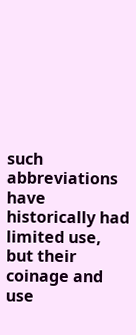such abbreviations have historically had limited use, but their coinage and use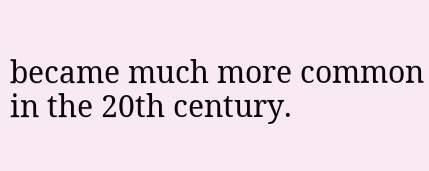became much more common in the 20th century.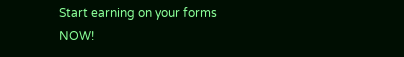Start earning on your forms NOW!